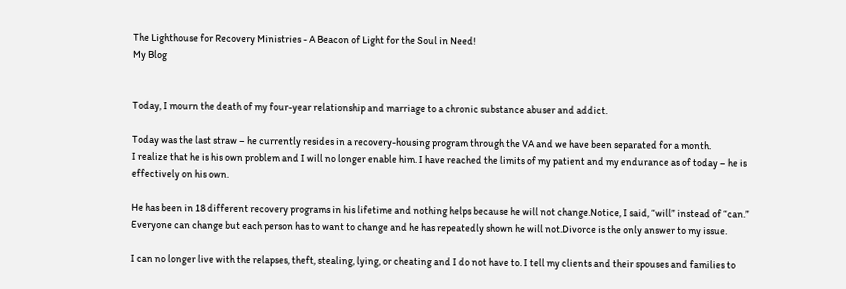The Lighthouse for Recovery Ministries - A Beacon of Light for the Soul in Need!
My Blog


Today, I mourn the death of my four-year relationship and marriage to a chronic substance abuser and addict.

Today was the last straw – he currently resides in a recovery-housing program through the VA and we have been separated for a month.
I realize that he is his own problem and I will no longer enable him. I have reached the limits of my patient and my endurance as of today – he is effectively on his own.

He has been in 18 different recovery programs in his lifetime and nothing helps because he will not change.Notice, I said, “will” instead of “can.”
Everyone can change but each person has to want to change and he has repeatedly shown he will not.Divorce is the only answer to my issue.

I can no longer live with the relapses, theft, stealing, lying, or cheating and I do not have to. I tell my clients and their spouses and families to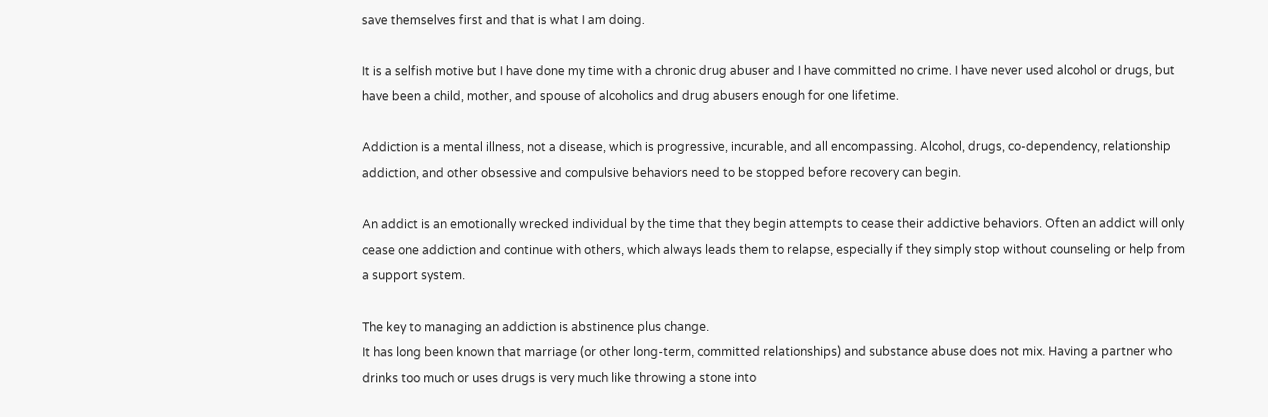save themselves first and that is what I am doing.

It is a selfish motive but I have done my time with a chronic drug abuser and I have committed no crime. I have never used alcohol or drugs, but have been a child, mother, and spouse of alcoholics and drug abusers enough for one lifetime.

Addiction is a mental illness, not a disease, which is progressive, incurable, and all encompassing. Alcohol, drugs, co-dependency, relationship addiction, and other obsessive and compulsive behaviors need to be stopped before recovery can begin.

An addict is an emotionally wrecked individual by the time that they begin attempts to cease their addictive behaviors. Often an addict will only cease one addiction and continue with others, which always leads them to relapse, especially if they simply stop without counseling or help from a support system.

The key to managing an addiction is abstinence plus change.
It has long been known that marriage (or other long-term, committed relationships) and substance abuse does not mix. Having a partner who drinks too much or uses drugs is very much like throwing a stone into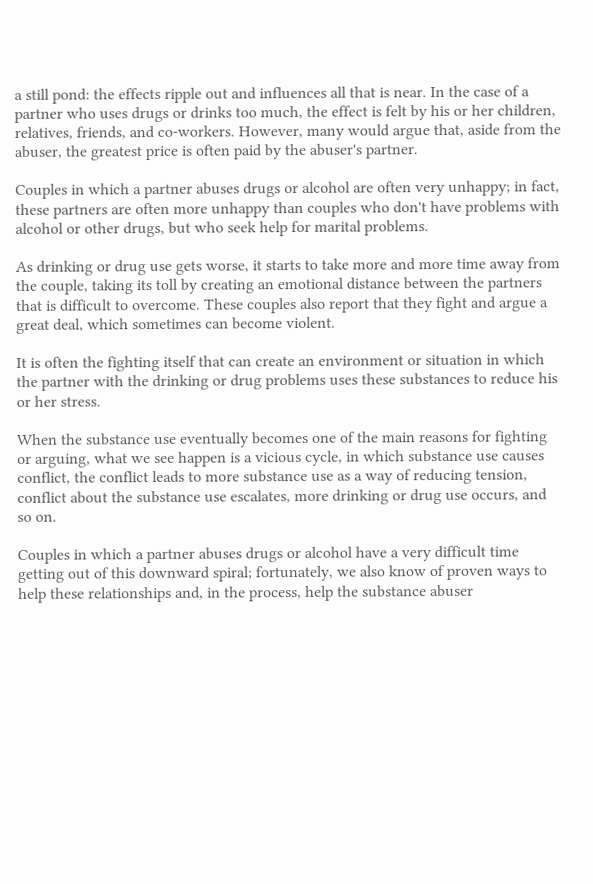a still pond: the effects ripple out and influences all that is near. In the case of a partner who uses drugs or drinks too much, the effect is felt by his or her children, relatives, friends, and co-workers. However, many would argue that, aside from the abuser, the greatest price is often paid by the abuser's partner.

Couples in which a partner abuses drugs or alcohol are often very unhappy; in fact, these partners are often more unhappy than couples who don't have problems with alcohol or other drugs, but who seek help for marital problems.

As drinking or drug use gets worse, it starts to take more and more time away from the couple, taking its toll by creating an emotional distance between the partners that is difficult to overcome. These couples also report that they fight and argue a great deal, which sometimes can become violent.

It is often the fighting itself that can create an environment or situation in which the partner with the drinking or drug problems uses these substances to reduce his or her stress.

When the substance use eventually becomes one of the main reasons for fighting or arguing, what we see happen is a vicious cycle, in which substance use causes conflict, the conflict leads to more substance use as a way of reducing tension, conflict about the substance use escalates, more drinking or drug use occurs, and so on.

Couples in which a partner abuses drugs or alcohol have a very difficult time getting out of this downward spiral; fortunately, we also know of proven ways to help these relationships and, in the process, help the substance abuser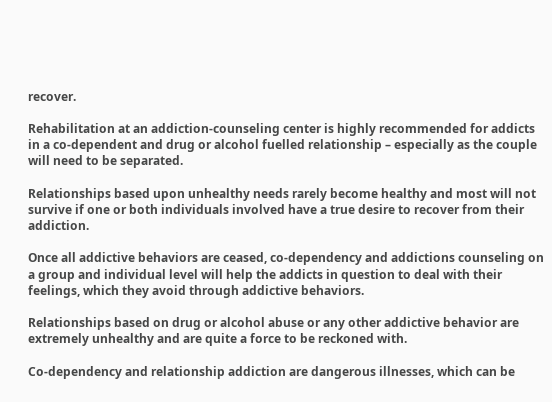recover.

Rehabilitation at an addiction-counseling center is highly recommended for addicts in a co-dependent and drug or alcohol fuelled relationship – especially as the couple will need to be separated.

Relationships based upon unhealthy needs rarely become healthy and most will not survive if one or both individuals involved have a true desire to recover from their addiction.

Once all addictive behaviors are ceased, co-dependency and addictions counseling on a group and individual level will help the addicts in question to deal with their feelings, which they avoid through addictive behaviors.

Relationships based on drug or alcohol abuse or any other addictive behavior are extremely unhealthy and are quite a force to be reckoned with.

Co-dependency and relationship addiction are dangerous illnesses, which can be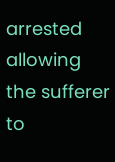arrested allowing the sufferer to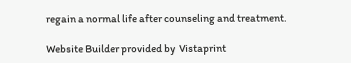regain a normal life after counseling and treatment.

Website Builder provided by  Vistaprint